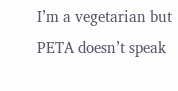I’m a vegetarian but PETA doesn’t speak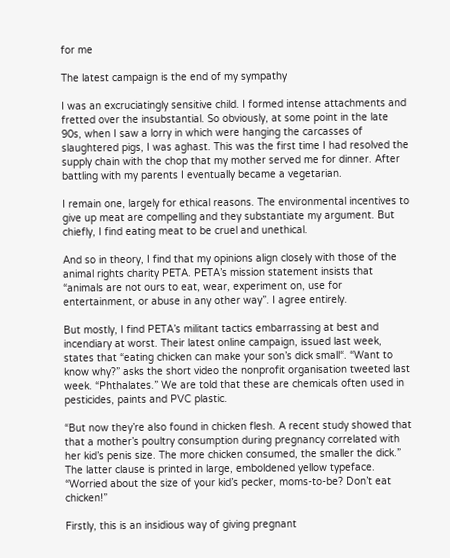for me

The latest campaign is the end of my sympathy

I was an excruciatingly sensitive child. I formed intense attachments and fretted over the insubstantial. So obviously, at some point in the late 90s, when I saw a lorry in which were hanging the carcasses of slaughtered pigs, I was aghast. This was the first time I had resolved the supply chain with the chop that my mother served me for dinner. After battling with my parents I eventually became a vegetarian.

I remain one, largely for ethical reasons. The environmental incentives to give up meat are compelling and they substantiate my argument. But chiefly, I find eating meat to be cruel and unethical.

And so in theory, I find that my opinions align closely with those of the animal rights charity PETA. PETA’s mission statement insists that “animals are not ours to eat, wear, experiment on, use for entertainment, or abuse in any other way”. I agree entirely.

But mostly, I find PETA’s militant tactics embarrassing at best and incendiary at worst. Their latest online campaign, issued last week, states that “eating chicken can make your son’s dick small“. “Want to know why?” asks the short video the nonprofit organisation tweeted last week. “Phthalates.” We are told that these are chemicals often used in pesticides, paints and PVC plastic.

“But now they’re also found in chicken flesh. A recent study showed that that a mother’s poultry consumption during pregnancy correlated with her kid’s penis size. The more chicken consumed, the smaller the dick.” The latter clause is printed in large, emboldened yellow typeface. “Worried about the size of your kid’s pecker, moms-to-be? Don’t eat chicken!”

Firstly, this is an insidious way of giving pregnant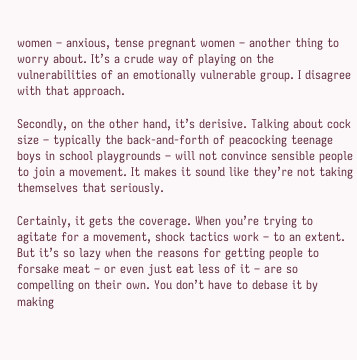women – anxious, tense pregnant women – another thing to worry about. It’s a crude way of playing on the vulnerabilities of an emotionally vulnerable group. I disagree with that approach.

Secondly, on the other hand, it’s derisive. Talking about cock size – typically the back-and-forth of peacocking teenage boys in school playgrounds – will not convince sensible people to join a movement. It makes it sound like they’re not taking themselves that seriously.

Certainly, it gets the coverage. When you’re trying to agitate for a movement, shock tactics work – to an extent. But it’s so lazy when the reasons for getting people to forsake meat – or even just eat less of it – are so compelling on their own. You don’t have to debase it by making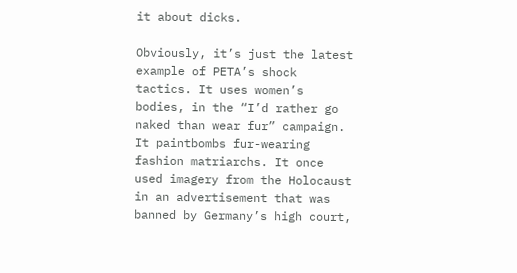it about dicks.

Obviously, it’s just the latest example of PETA’s shock tactics. It uses women’s bodies, in the “I’d rather go naked than wear fur” campaign. It paintbombs fur-wearing fashion matriarchs. It once used imagery from the Holocaust in an advertisement that was banned by Germany’s high court,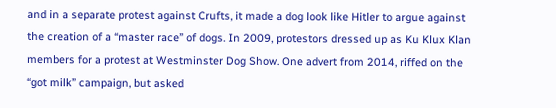and in a separate protest against Crufts, it made a dog look like Hitler to argue against the creation of a “master race” of dogs. In 2009, protestors dressed up as Ku Klux Klan members for a protest at Westminster Dog Show. One advert from 2014, riffed on the “got milk” campaign, but asked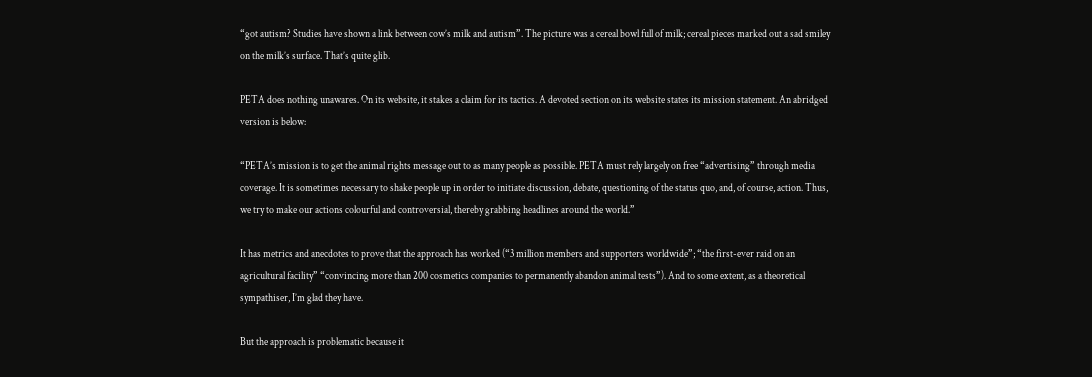“got autism? Studies have shown a link between cow’s milk and autism”. The picture was a cereal bowl full of milk; cereal pieces marked out a sad smiley on the milk’s surface. That’s quite glib.

PETA does nothing unawares. On its website, it stakes a claim for its tactics. A devoted section on its website states its mission statement. An abridged version is below:

“PETA’s mission is to get the animal rights message out to as many people as possible. PETA must rely largely on free “advertising” through media coverage. It is sometimes necessary to shake people up in order to initiate discussion, debate, questioning of the status quo, and, of course, action. Thus, we try to make our actions colourful and controversial, thereby grabbing headlines around the world.”

It has metrics and anecdotes to prove that the approach has worked (“3 million members and supporters worldwide”; “the first-ever raid on an agricultural facility” “convincing more than 200 cosmetics companies to permanently abandon animal tests”). And to some extent, as a theoretical sympathiser, I’m glad they have.

But the approach is problematic because it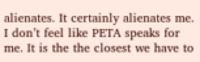alienates. It certainly alienates me. I don’t feel like PETA speaks for me. It is the the closest we have to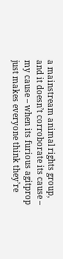a mainstream animal rights group, and it doesn’t corroborate its cause – my cause – when its furious agitprop just makes everyone think they’re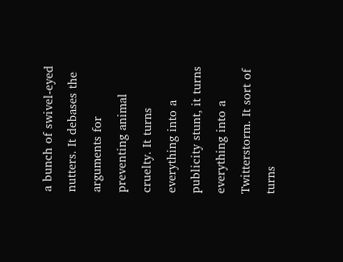a bunch of swivel-eyed nutters. It debases the arguments for preventing animal cruelty. It turns everything into a publicity stunt, it turns everything into a Twitterstorm. It sort of turns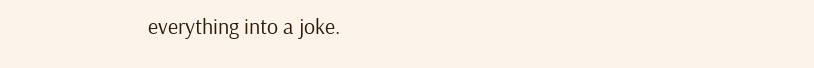everything into a joke.